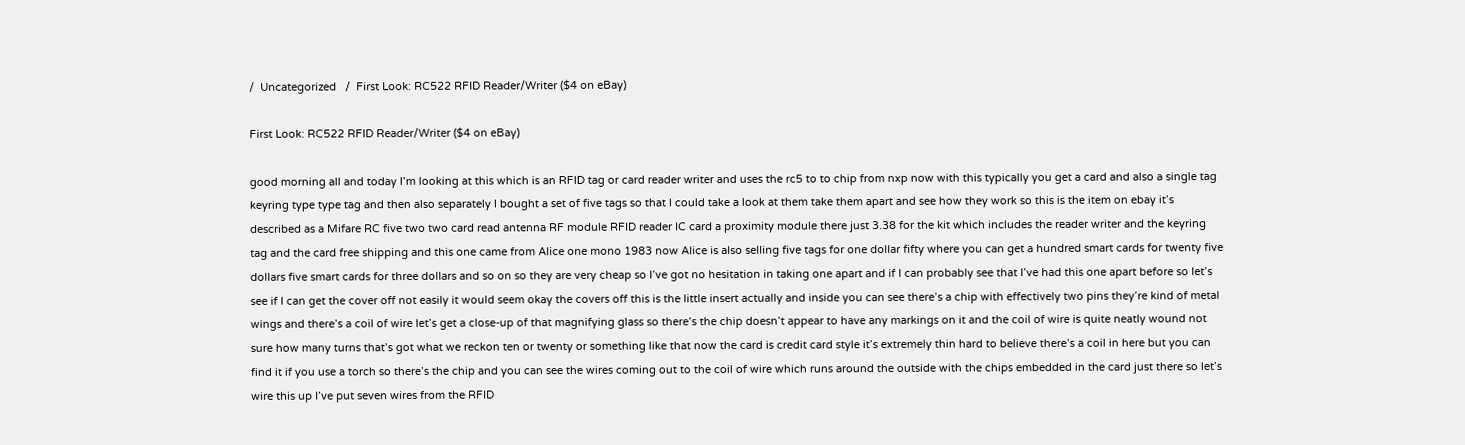/  Uncategorized   /  First Look: RC522 RFID Reader/Writer ($4 on eBay)

First Look: RC522 RFID Reader/Writer ($4 on eBay)

good morning all and today I’m looking at this which is an RFID tag or card reader writer and uses the rc5 to to chip from nxp now with this typically you get a card and also a single tag keyring type type tag and then also separately I bought a set of five tags so that I could take a look at them take them apart and see how they work so this is the item on ebay it’s described as a Mifare RC five two two card read antenna RF module RFID reader IC card a proximity module there just 3.38 for the kit which includes the reader writer and the keyring tag and the card free shipping and this one came from Alice one mono 1983 now Alice is also selling five tags for one dollar fifty where you can get a hundred smart cards for twenty five dollars five smart cards for three dollars and so on so they are very cheap so I’ve got no hesitation in taking one apart and if I can probably see that I’ve had this one apart before so let’s see if I can get the cover off not easily it would seem okay the covers off this is the little insert actually and inside you can see there’s a chip with effectively two pins they’re kind of metal wings and there’s a coil of wire let’s get a close-up of that magnifying glass so there’s the chip doesn’t appear to have any markings on it and the coil of wire is quite neatly wound not sure how many turns that’s got what we reckon ten or twenty or something like that now the card is credit card style it’s extremely thin hard to believe there’s a coil in here but you can find it if you use a torch so there’s the chip and you can see the wires coming out to the coil of wire which runs around the outside with the chips embedded in the card just there so let’s wire this up I’ve put seven wires from the RFID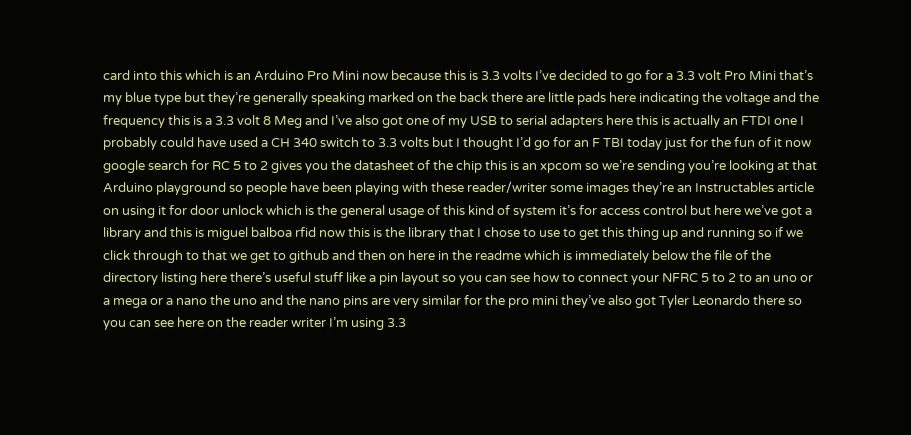card into this which is an Arduino Pro Mini now because this is 3.3 volts I’ve decided to go for a 3.3 volt Pro Mini that’s my blue type but they’re generally speaking marked on the back there are little pads here indicating the voltage and the frequency this is a 3.3 volt 8 Meg and I’ve also got one of my USB to serial adapters here this is actually an FTDI one I probably could have used a CH 340 switch to 3.3 volts but I thought I’d go for an F TBI today just for the fun of it now google search for RC 5 to 2 gives you the datasheet of the chip this is an xpcom so we’re sending you’re looking at that Arduino playground so people have been playing with these reader/writer some images they’re an Instructables article on using it for door unlock which is the general usage of this kind of system it’s for access control but here we’ve got a library and this is miguel balboa rfid now this is the library that I chose to use to get this thing up and running so if we click through to that we get to github and then on here in the readme which is immediately below the file of the directory listing here there’s useful stuff like a pin layout so you can see how to connect your NFRC 5 to 2 to an uno or a mega or a nano the uno and the nano pins are very similar for the pro mini they’ve also got Tyler Leonardo there so you can see here on the reader writer I’m using 3.3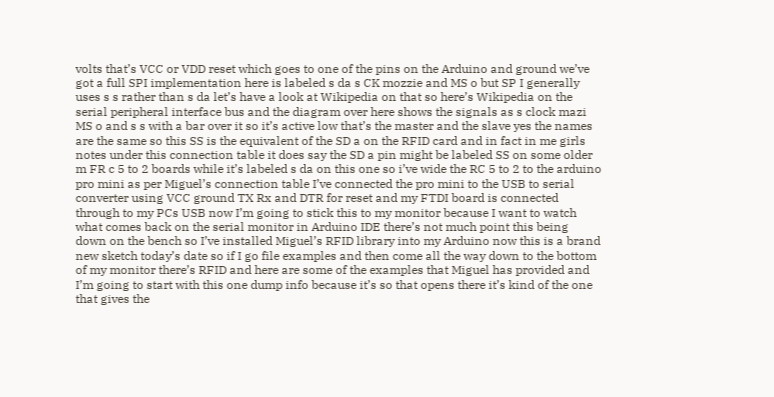volts that’s VCC or VDD reset which goes to one of the pins on the Arduino and ground we’ve got a full SPI implementation here is labeled s da s CK mozzie and MS o but SP I generally uses s s rather than s da let’s have a look at Wikipedia on that so here’s Wikipedia on the serial peripheral interface bus and the diagram over here shows the signals as s clock mazi MS o and s s with a bar over it so it’s active low that’s the master and the slave yes the names are the same so this SS is the equivalent of the SD a on the RFID card and in fact in me girls notes under this connection table it does say the SD a pin might be labeled SS on some older m FR c 5 to 2 boards while it’s labeled s da on this one so i’ve wide the RC 5 to 2 to the arduino pro mini as per Miguel’s connection table I’ve connected the pro mini to the USB to serial converter using VCC ground TX Rx and DTR for reset and my FTDI board is connected through to my PCs USB now I’m going to stick this to my monitor because I want to watch what comes back on the serial monitor in Arduino IDE there’s not much point this being down on the bench so I’ve installed Miguel’s RFID library into my Arduino now this is a brand new sketch today’s date so if I go file examples and then come all the way down to the bottom of my monitor there’s RFID and here are some of the examples that Miguel has provided and I’m going to start with this one dump info because it’s so that opens there it’s kind of the one that gives the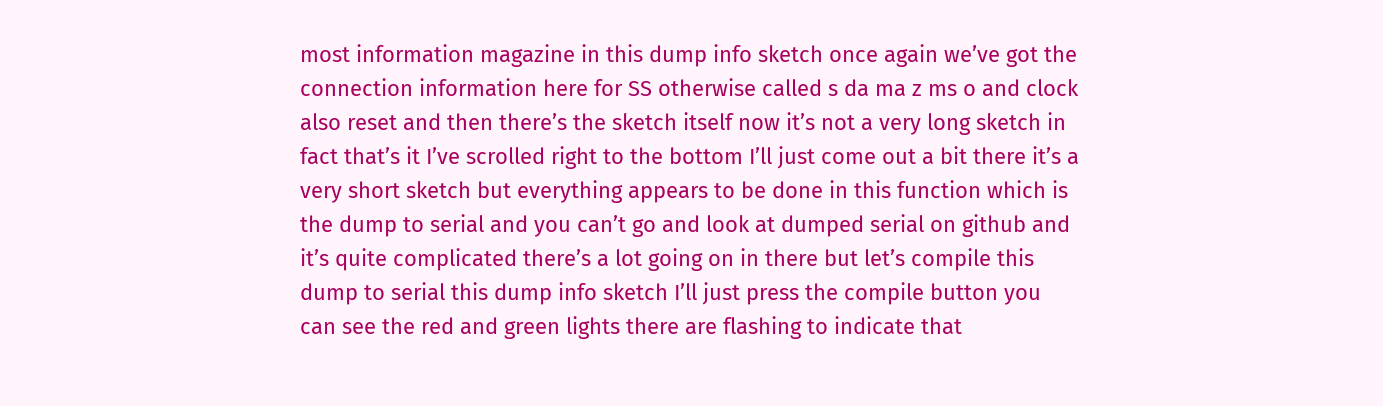most information magazine in this dump info sketch once again we’ve got the connection information here for SS otherwise called s da ma z ms o and clock also reset and then there’s the sketch itself now it’s not a very long sketch in fact that’s it I’ve scrolled right to the bottom I’ll just come out a bit there it’s a very short sketch but everything appears to be done in this function which is the dump to serial and you can’t go and look at dumped serial on github and it’s quite complicated there’s a lot going on in there but let’s compile this dump to serial this dump info sketch I’ll just press the compile button you can see the red and green lights there are flashing to indicate that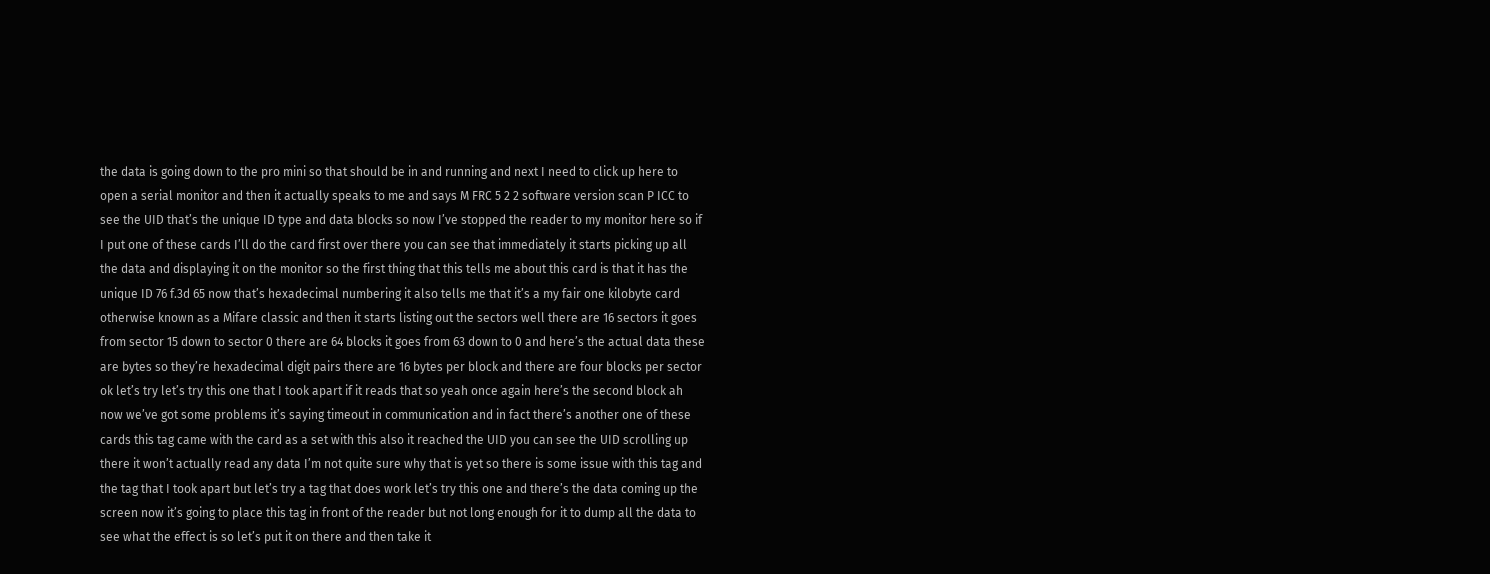the data is going down to the pro mini so that should be in and running and next I need to click up here to open a serial monitor and then it actually speaks to me and says M FRC 5 2 2 software version scan P ICC to see the UID that’s the unique ID type and data blocks so now I’ve stopped the reader to my monitor here so if I put one of these cards I’ll do the card first over there you can see that immediately it starts picking up all the data and displaying it on the monitor so the first thing that this tells me about this card is that it has the unique ID 76 f.3d 65 now that’s hexadecimal numbering it also tells me that it’s a my fair one kilobyte card otherwise known as a Mifare classic and then it starts listing out the sectors well there are 16 sectors it goes from sector 15 down to sector 0 there are 64 blocks it goes from 63 down to 0 and here’s the actual data these are bytes so they’re hexadecimal digit pairs there are 16 bytes per block and there are four blocks per sector ok let’s try let’s try this one that I took apart if it reads that so yeah once again here’s the second block ah now we’ve got some problems it’s saying timeout in communication and in fact there’s another one of these cards this tag came with the card as a set with this also it reached the UID you can see the UID scrolling up there it won’t actually read any data I’m not quite sure why that is yet so there is some issue with this tag and the tag that I took apart but let’s try a tag that does work let’s try this one and there’s the data coming up the screen now it’s going to place this tag in front of the reader but not long enough for it to dump all the data to see what the effect is so let’s put it on there and then take it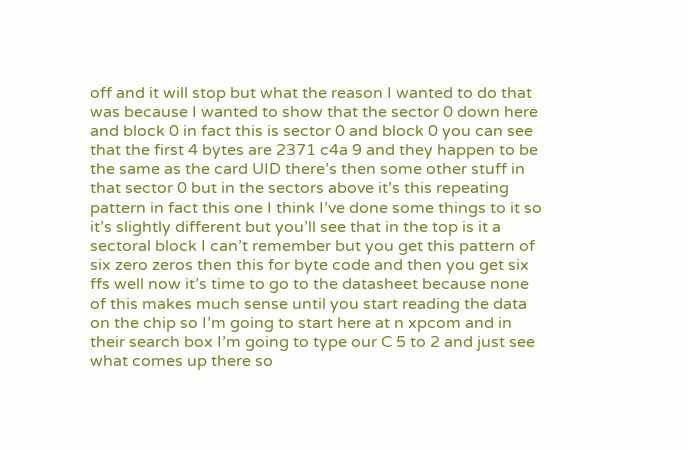off and it will stop but what the reason I wanted to do that was because I wanted to show that the sector 0 down here and block 0 in fact this is sector 0 and block 0 you can see that the first 4 bytes are 2371 c4a 9 and they happen to be the same as the card UID there’s then some other stuff in that sector 0 but in the sectors above it’s this repeating pattern in fact this one I think I’ve done some things to it so it’s slightly different but you’ll see that in the top is it a sectoral block I can’t remember but you get this pattern of six zero zeros then this for byte code and then you get six ffs well now it’s time to go to the datasheet because none of this makes much sense until you start reading the data on the chip so I’m going to start here at n xpcom and in their search box I’m going to type our C 5 to 2 and just see what comes up there so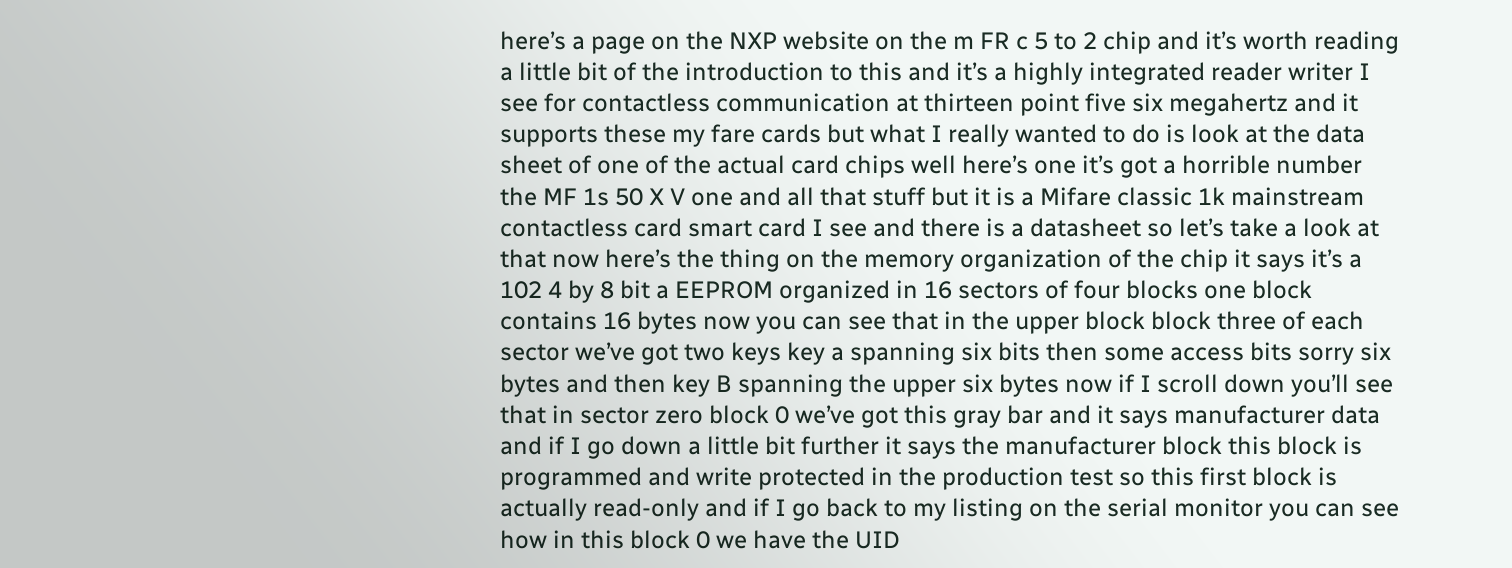here’s a page on the NXP website on the m FR c 5 to 2 chip and it’s worth reading a little bit of the introduction to this and it’s a highly integrated reader writer I see for contactless communication at thirteen point five six megahertz and it supports these my fare cards but what I really wanted to do is look at the data sheet of one of the actual card chips well here’s one it’s got a horrible number the MF 1s 50 X V one and all that stuff but it is a Mifare classic 1k mainstream contactless card smart card I see and there is a datasheet so let’s take a look at that now here’s the thing on the memory organization of the chip it says it’s a 102 4 by 8 bit a EEPROM organized in 16 sectors of four blocks one block contains 16 bytes now you can see that in the upper block block three of each sector we’ve got two keys key a spanning six bits then some access bits sorry six bytes and then key B spanning the upper six bytes now if I scroll down you’ll see that in sector zero block 0 we’ve got this gray bar and it says manufacturer data and if I go down a little bit further it says the manufacturer block this block is programmed and write protected in the production test so this first block is actually read-only and if I go back to my listing on the serial monitor you can see how in this block 0 we have the UID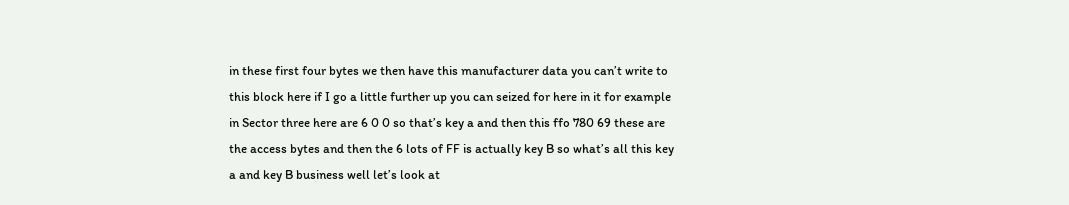in these first four bytes we then have this manufacturer data you can’t write to this block here if I go a little further up you can seized for here in it for example in Sector three here are 6 0 0 so that’s key a and then this ffo 780 69 these are the access bytes and then the 6 lots of FF is actually key B so what’s all this key a and key B business well let’s look at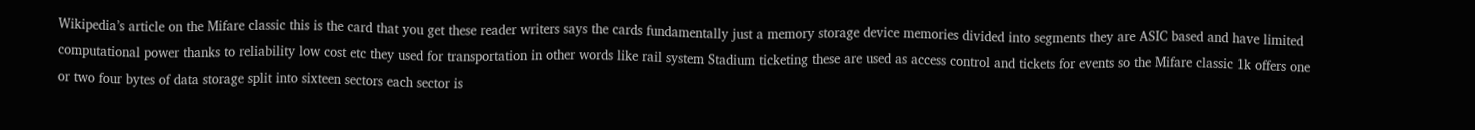Wikipedia’s article on the Mifare classic this is the card that you get these reader writers says the cards fundamentally just a memory storage device memories divided into segments they are ASIC based and have limited computational power thanks to reliability low cost etc they used for transportation in other words like rail system Stadium ticketing these are used as access control and tickets for events so the Mifare classic 1k offers one or two four bytes of data storage split into sixteen sectors each sector is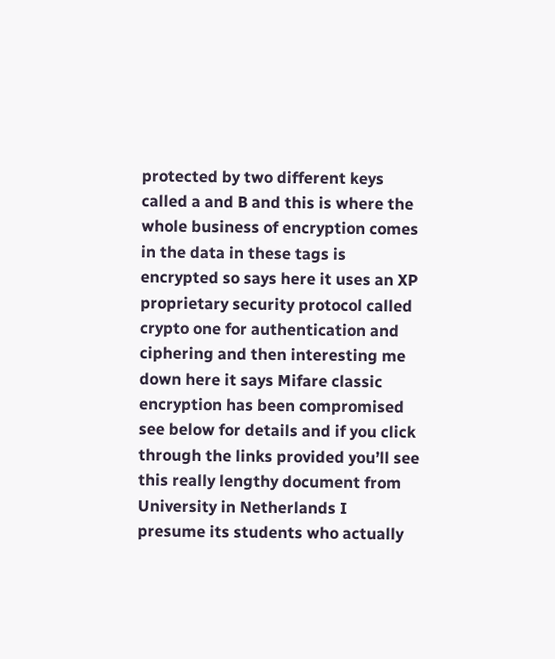protected by two different keys called a and B and this is where the whole business of encryption comes in the data in these tags is encrypted so says here it uses an XP proprietary security protocol called crypto one for authentication and ciphering and then interesting me down here it says Mifare classic encryption has been compromised see below for details and if you click through the links provided you’ll see this really lengthy document from University in Netherlands I presume its students who actually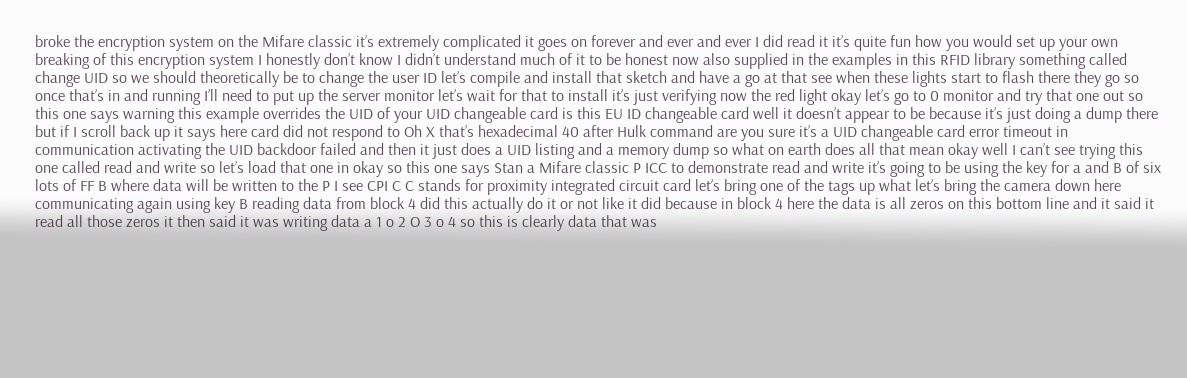broke the encryption system on the Mifare classic it’s extremely complicated it goes on forever and ever and ever I did read it it’s quite fun how you would set up your own breaking of this encryption system I honestly don’t know I didn’t understand much of it to be honest now also supplied in the examples in this RFID library something called change UID so we should theoretically be to change the user ID let’s compile and install that sketch and have a go at that see when these lights start to flash there they go so once that’s in and running I’ll need to put up the server monitor let’s wait for that to install it’s just verifying now the red light okay let’s go to 0 monitor and try that one out so this one says warning this example overrides the UID of your UID changeable card is this EU ID changeable card well it doesn’t appear to be because it’s just doing a dump there but if I scroll back up it says here card did not respond to Oh X that’s hexadecimal 40 after Hulk command are you sure it’s a UID changeable card error timeout in communication activating the UID backdoor failed and then it just does a UID listing and a memory dump so what on earth does all that mean okay well I can’t see trying this one called read and write so let’s load that one in okay so this one says Stan a Mifare classic P ICC to demonstrate read and write it’s going to be using the key for a and B of six lots of FF B where data will be written to the P I see CPI C C stands for proximity integrated circuit card let’s bring one of the tags up what let’s bring the camera down here communicating again using key B reading data from block 4 did this actually do it or not like it did because in block 4 here the data is all zeros on this bottom line and it said it read all those zeros it then said it was writing data a 1 o 2 O 3 o 4 so this is clearly data that was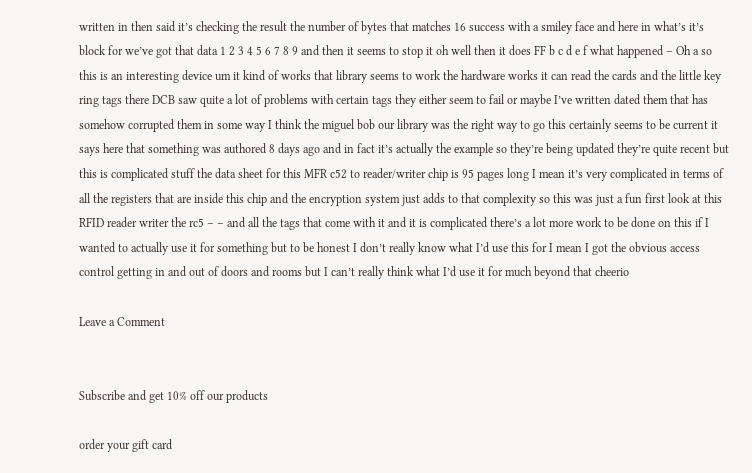written in then said it’s checking the result the number of bytes that matches 16 success with a smiley face and here in what’s it’s block for we’ve got that data 1 2 3 4 5 6 7 8 9 and then it seems to stop it oh well then it does FF b c d e f what happened – Oh a so this is an interesting device um it kind of works that library seems to work the hardware works it can read the cards and the little key ring tags there DCB saw quite a lot of problems with certain tags they either seem to fail or maybe I’ve written dated them that has somehow corrupted them in some way I think the miguel bob our library was the right way to go this certainly seems to be current it says here that something was authored 8 days ago and in fact it’s actually the example so they’re being updated they’re quite recent but this is complicated stuff the data sheet for this MFR c52 to reader/writer chip is 95 pages long I mean it’s very complicated in terms of all the registers that are inside this chip and the encryption system just adds to that complexity so this was just a fun first look at this RFID reader writer the rc5 – – and all the tags that come with it and it is complicated there’s a lot more work to be done on this if I wanted to actually use it for something but to be honest I don’t really know what I’d use this for I mean I got the obvious access control getting in and out of doors and rooms but I can’t really think what I’d use it for much beyond that cheerio

Leave a Comment


Subscribe and get 10% off our products

order your gift card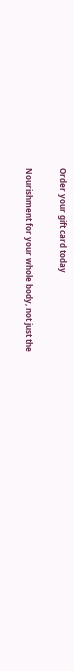Order your gift card today

Nourishment for your whole body, not just the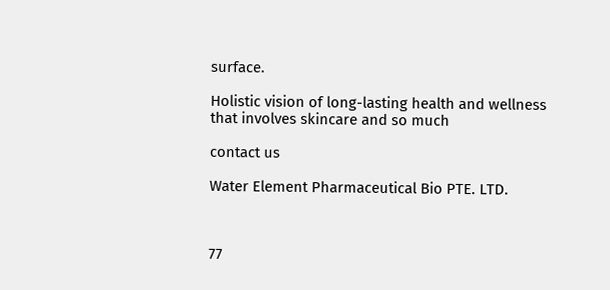surface.

Holistic vision of long-lasting health and wellness that involves skincare and so much

contact us

Water Element Pharmaceutical Bio PTE. LTD.



77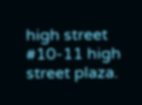high street #10-11 high street plaza.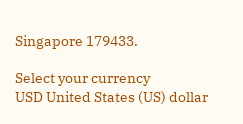Singapore 179433.

Select your currency
USD United States (US) dollar